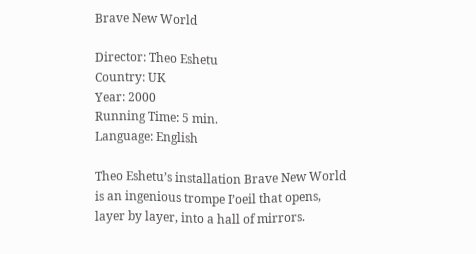Brave New World

Director: Theo Eshetu
Country: UK
Year: 2000
Running Time: 5 min.
Language: English

Theo Eshetu’s installation Brave New World is an ingenious trompe I’oeil that opens, layer by layer, into a hall of mirrors.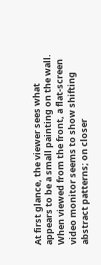At first glance, the viewer sees what appears to be a small painting on the wall. When viewed from the front, a flat-screen video monitor seems to show shifting abstract patterns; on closer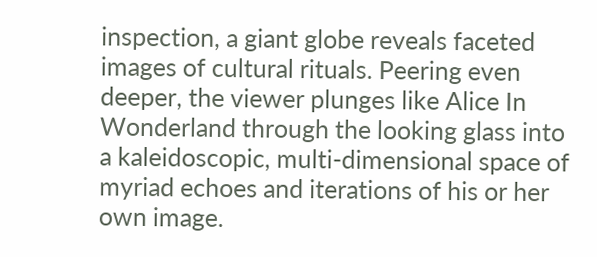inspection, a giant globe reveals faceted images of cultural rituals. Peering even deeper, the viewer plunges like Alice In Wonderland through the looking glass into a kaleidoscopic, multi-dimensional space of myriad echoes and iterations of his or her own image.